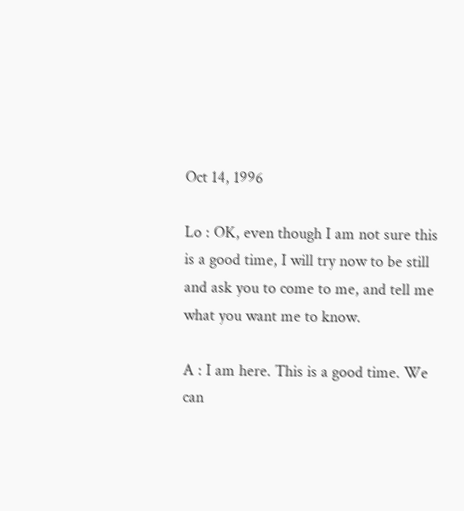Oct 14, 1996

Lo : OK, even though I am not sure this is a good time, I will try now to be still and ask you to come to me, and tell me what you want me to know.

A : I am here. This is a good time. We can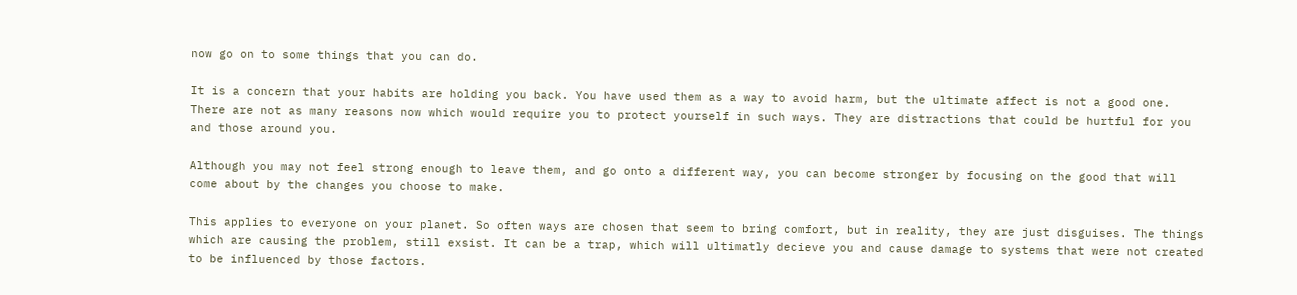now go on to some things that you can do.

It is a concern that your habits are holding you back. You have used them as a way to avoid harm, but the ultimate affect is not a good one. There are not as many reasons now which would require you to protect yourself in such ways. They are distractions that could be hurtful for you and those around you.

Although you may not feel strong enough to leave them, and go onto a different way, you can become stronger by focusing on the good that will come about by the changes you choose to make.

This applies to everyone on your planet. So often ways are chosen that seem to bring comfort, but in reality, they are just disguises. The things which are causing the problem, still exsist. It can be a trap, which will ultimatly decieve you and cause damage to systems that were not created to be influenced by those factors.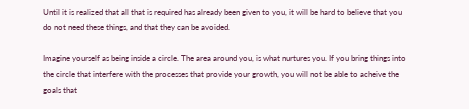Until it is realized that all that is required has already been given to you, it will be hard to believe that you do not need these things, and that they can be avoided.

Imagine yourself as being inside a circle. The area around you, is what nurtures you. If you bring things into the circle that interfere with the processes that provide your growth, you will not be able to acheive the goals that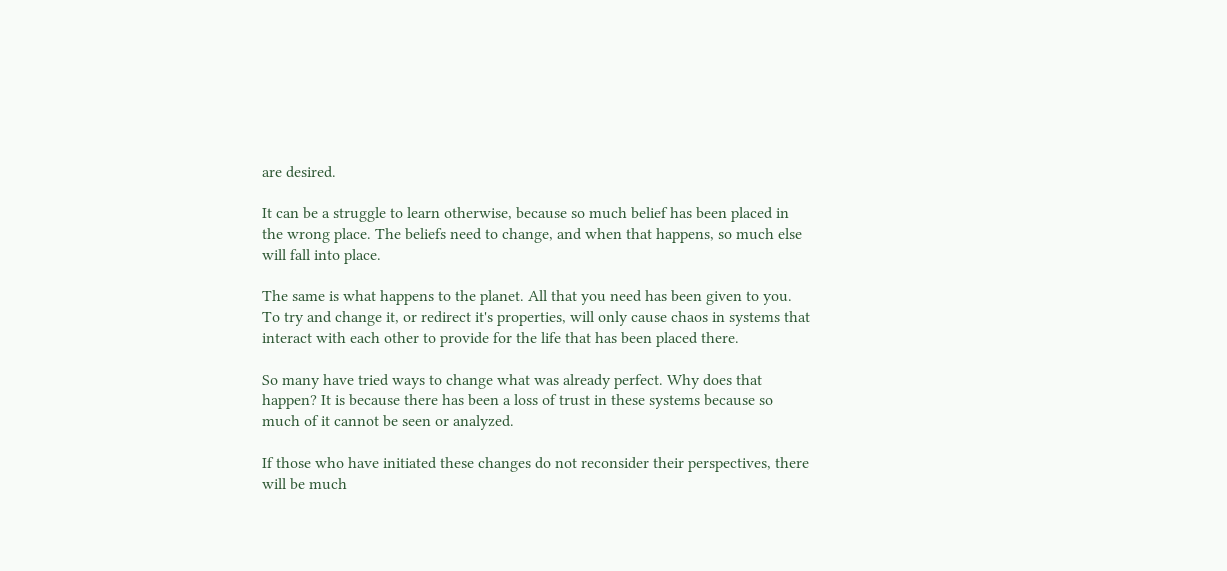are desired.

It can be a struggle to learn otherwise, because so much belief has been placed in the wrong place. The beliefs need to change, and when that happens, so much else will fall into place.

The same is what happens to the planet. All that you need has been given to you. To try and change it, or redirect it's properties, will only cause chaos in systems that interact with each other to provide for the life that has been placed there.

So many have tried ways to change what was already perfect. Why does that happen? It is because there has been a loss of trust in these systems because so much of it cannot be seen or analyzed.

If those who have initiated these changes do not reconsider their perspectives, there will be much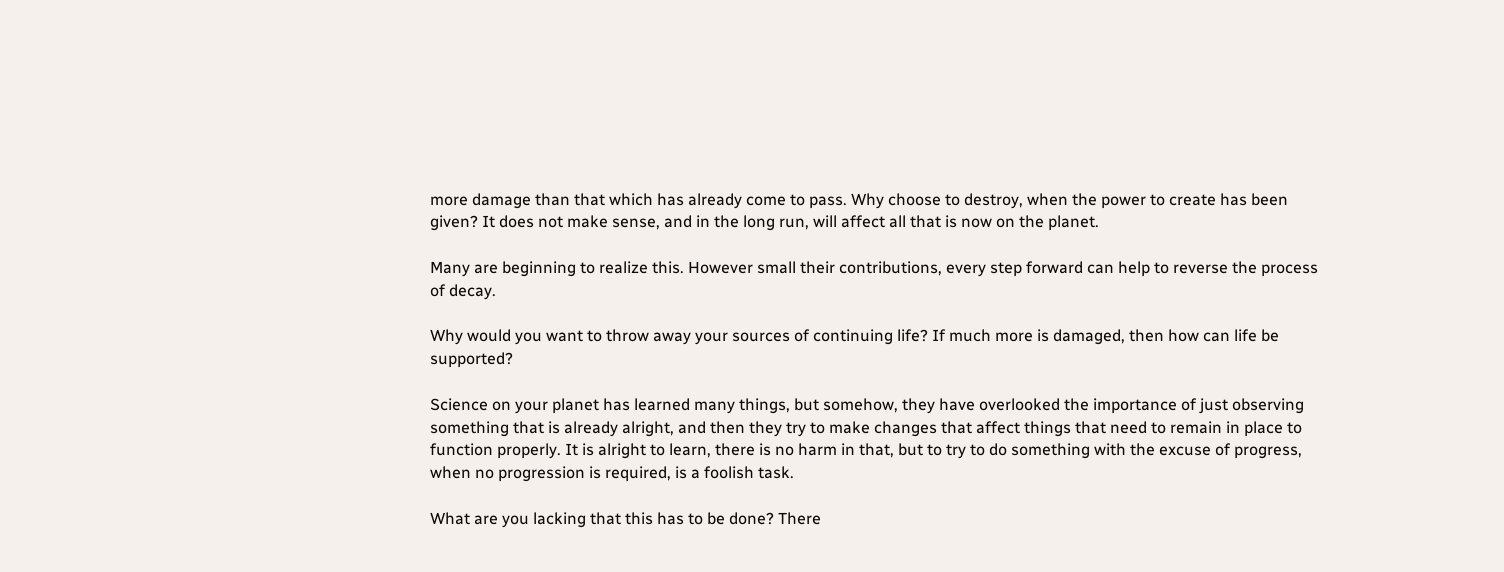more damage than that which has already come to pass. Why choose to destroy, when the power to create has been given? It does not make sense, and in the long run, will affect all that is now on the planet.

Many are beginning to realize this. However small their contributions, every step forward can help to reverse the process of decay.

Why would you want to throw away your sources of continuing life? If much more is damaged, then how can life be supported?

Science on your planet has learned many things, but somehow, they have overlooked the importance of just observing something that is already alright, and then they try to make changes that affect things that need to remain in place to function properly. It is alright to learn, there is no harm in that, but to try to do something with the excuse of progress, when no progression is required, is a foolish task.

What are you lacking that this has to be done? There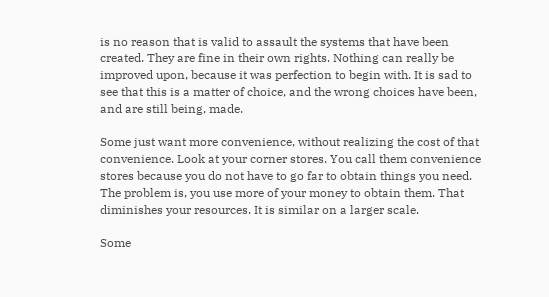is no reason that is valid to assault the systems that have been created. They are fine in their own rights. Nothing can really be improved upon, because it was perfection to begin with. It is sad to see that this is a matter of choice, and the wrong choices have been, and are still being, made.

Some just want more convenience, without realizing the cost of that convenience. Look at your corner stores. You call them convenience stores because you do not have to go far to obtain things you need. The problem is, you use more of your money to obtain them. That diminishes your resources. It is similar on a larger scale.

Some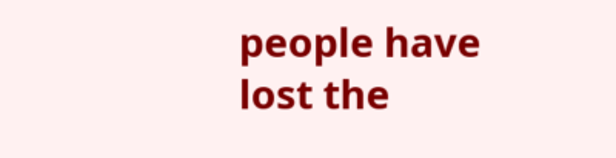people have lost the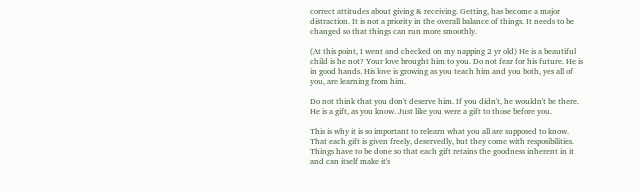correct attitudes about giving & receiving. Getting, has become a major distraction. It is not a priority in the overall balance of things. It needs to be changed so that things can run more smoothly.

(At this point, I went and checked on my napping 2 yr old) He is a beautiful child is he not? Your love brought him to you. Do not fear for his future. He is in good hands. His love is growing as you teach him and you both, yes all of you, are learning from him.

Do not think that you don't deserve him. If you didn't, he wouldn't be there. He is a gift, as you know. Just like you were a gift to those before you.

This is why it is so important to relearn what you all are supposed to know. That each gift is given freely, deservedly, but they come with resposibilities. Things have to be done so that each gift retains the goodness inherent in it and can itself make it's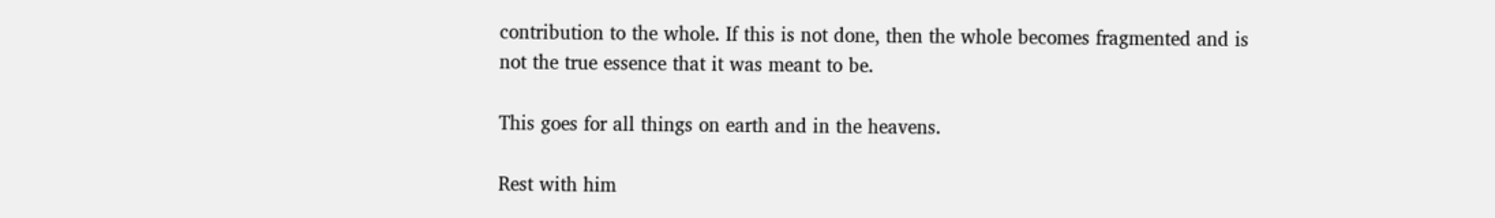contribution to the whole. If this is not done, then the whole becomes fragmented and is not the true essence that it was meant to be.

This goes for all things on earth and in the heavens.

Rest with him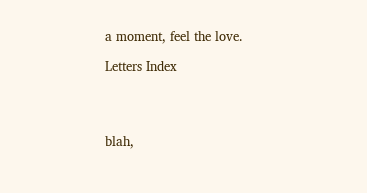a moment, feel the love.

Letters Index




blah,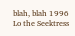blah, blah 1996
Lo the Seektress